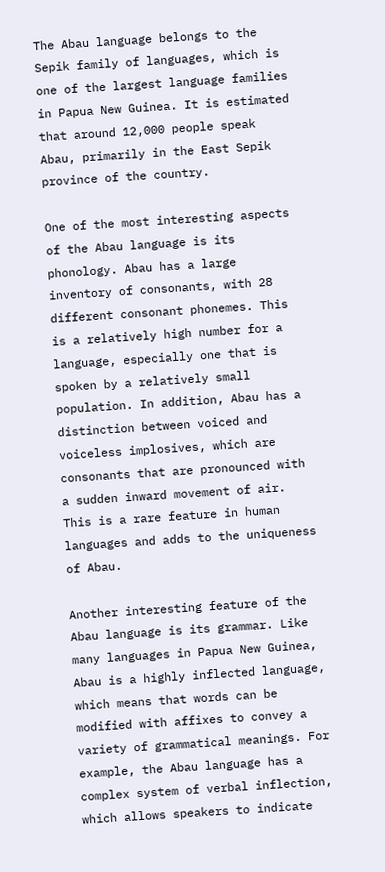The Abau language belongs to the Sepik family of languages, which is one of the largest language families in Papua New Guinea. It is estimated that around 12,000 people speak Abau, primarily in the East Sepik province of the country.

One of the most interesting aspects of the Abau language is its phonology. Abau has a large inventory of consonants, with 28 different consonant phonemes. This is a relatively high number for a language, especially one that is spoken by a relatively small population. In addition, Abau has a distinction between voiced and voiceless implosives, which are consonants that are pronounced with a sudden inward movement of air. This is a rare feature in human languages and adds to the uniqueness of Abau.

Another interesting feature of the Abau language is its grammar. Like many languages in Papua New Guinea, Abau is a highly inflected language, which means that words can be modified with affixes to convey a variety of grammatical meanings. For example, the Abau language has a complex system of verbal inflection, which allows speakers to indicate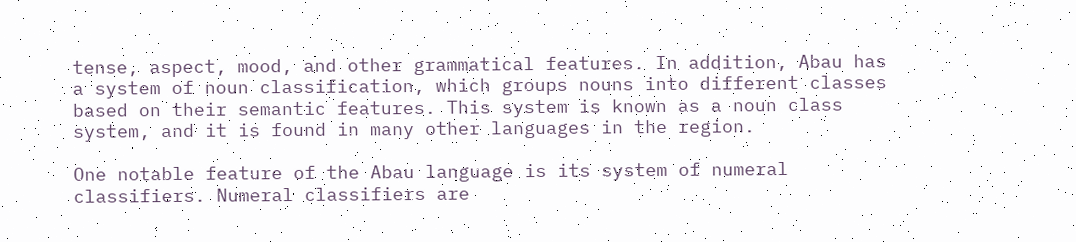tense, aspect, mood, and other grammatical features. In addition, Abau has a system of noun classification, which groups nouns into different classes based on their semantic features. This system is known as a noun class system, and it is found in many other languages in the region.

One notable feature of the Abau language is its system of numeral classifiers. Numeral classifiers are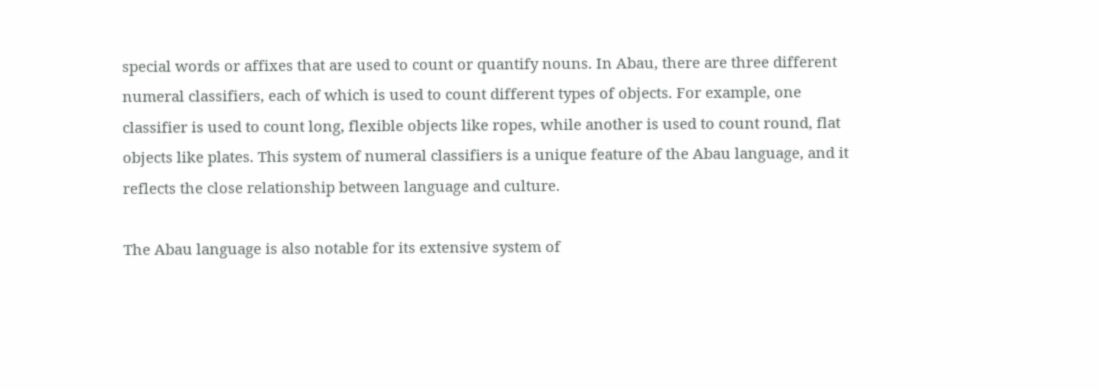special words or affixes that are used to count or quantify nouns. In Abau, there are three different numeral classifiers, each of which is used to count different types of objects. For example, one classifier is used to count long, flexible objects like ropes, while another is used to count round, flat objects like plates. This system of numeral classifiers is a unique feature of the Abau language, and it reflects the close relationship between language and culture.

The Abau language is also notable for its extensive system of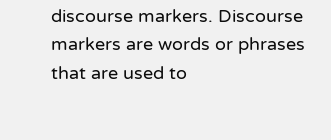discourse markers. Discourse markers are words or phrases that are used to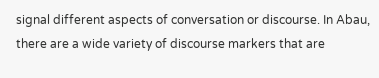signal different aspects of conversation or discourse. In Abau, there are a wide variety of discourse markers that are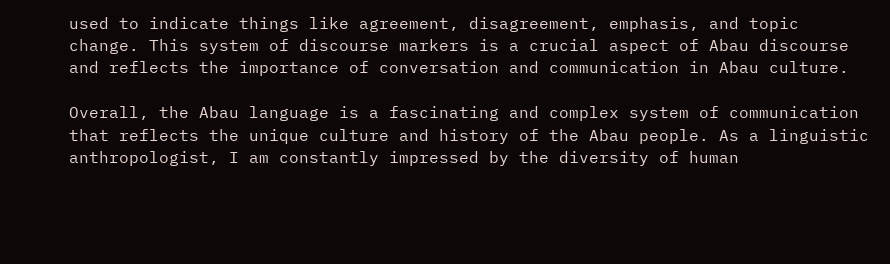used to indicate things like agreement, disagreement, emphasis, and topic change. This system of discourse markers is a crucial aspect of Abau discourse and reflects the importance of conversation and communication in Abau culture.

Overall, the Abau language is a fascinating and complex system of communication that reflects the unique culture and history of the Abau people. As a linguistic anthropologist, I am constantly impressed by the diversity of human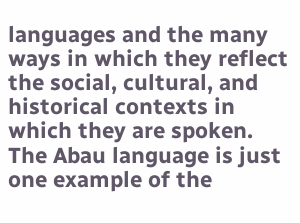languages and the many ways in which they reflect the social, cultural, and historical contexts in which they are spoken. The Abau language is just one example of the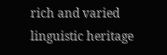rich and varied linguistic heritage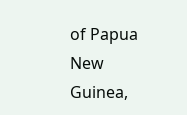of Papua New Guinea,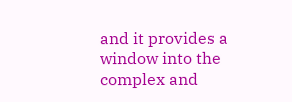and it provides a window into the complex and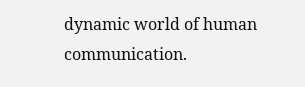dynamic world of human communication.